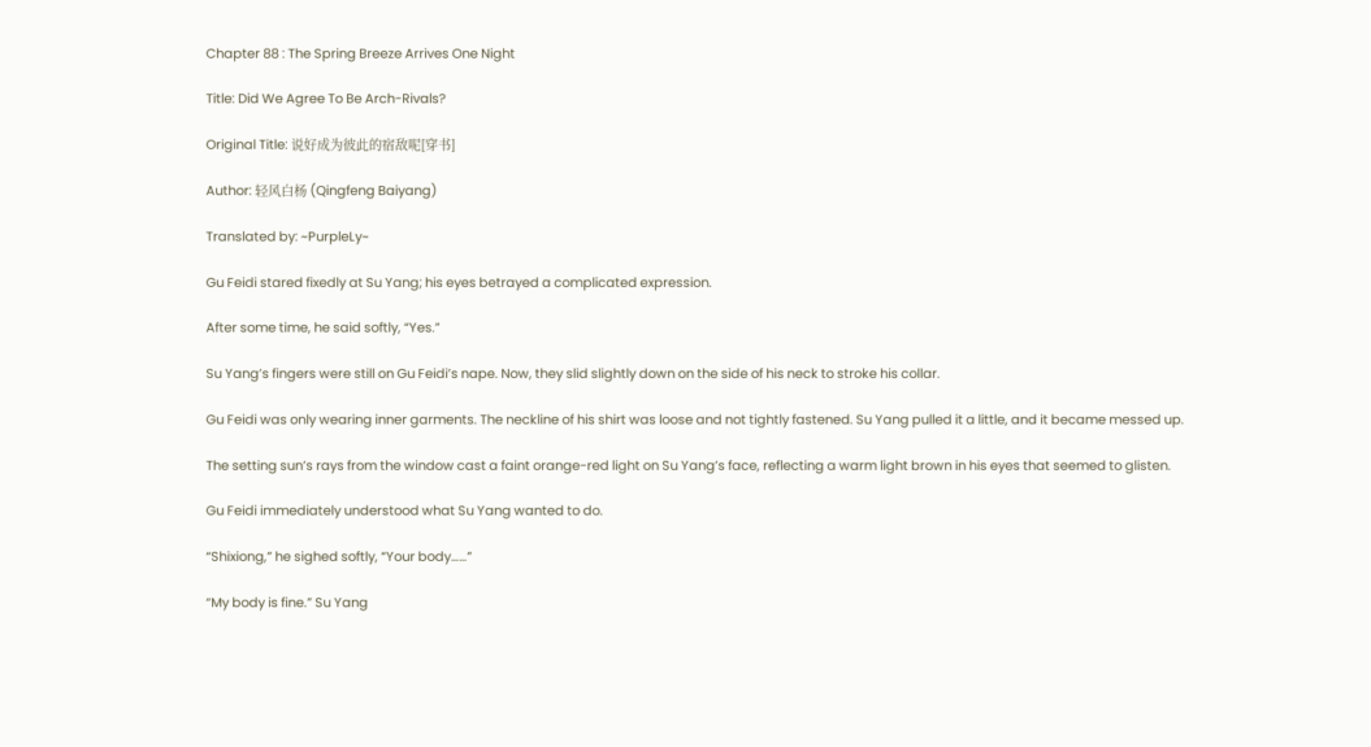Chapter 88 : The Spring Breeze Arrives One Night

Title: Did We Agree To Be Arch-Rivals?

Original Title: 说好成为彼此的宿敌呢[穿书]

Author: 轻风白杨 (Qingfeng Baiyang)

Translated by: ~PurpleLy~

Gu Feidi stared fixedly at Su Yang; his eyes betrayed a complicated expression.

After some time, he said softly, “Yes.”

Su Yang’s fingers were still on Gu Feidi’s nape. Now, they slid slightly down on the side of his neck to stroke his collar.

Gu Feidi was only wearing inner garments. The neckline of his shirt was loose and not tightly fastened. Su Yang pulled it a little, and it became messed up.

The setting sun’s rays from the window cast a faint orange-red light on Su Yang’s face, reflecting a warm light brown in his eyes that seemed to glisten.

Gu Feidi immediately understood what Su Yang wanted to do.

“Shixiong,” he sighed softly, “Your body……”

“My body is fine.” Su Yang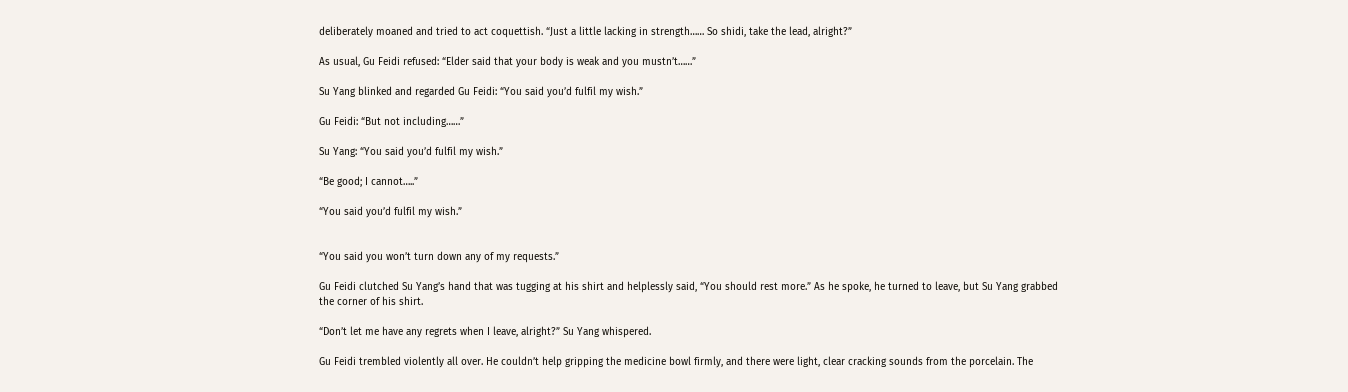deliberately moaned and tried to act coquettish. “Just a little lacking in strength…… So shidi, take the lead, alright?”

As usual, Gu Feidi refused: “Elder said that your body is weak and you mustn’t……”

Su Yang blinked and regarded Gu Feidi: “You said you’d fulfil my wish.”

Gu Feidi: “But not including……”

Su Yang: “You said you’d fulfil my wish.”

“Be good; I cannot…..”

“You said you’d fulfil my wish.”


“You said you won’t turn down any of my requests.”

Gu Feidi clutched Su Yang’s hand that was tugging at his shirt and helplessly said, “You should rest more.” As he spoke, he turned to leave, but Su Yang grabbed the corner of his shirt.

“Don’t let me have any regrets when I leave, alright?” Su Yang whispered.

Gu Feidi trembled violently all over. He couldn’t help gripping the medicine bowl firmly, and there were light, clear cracking sounds from the porcelain. The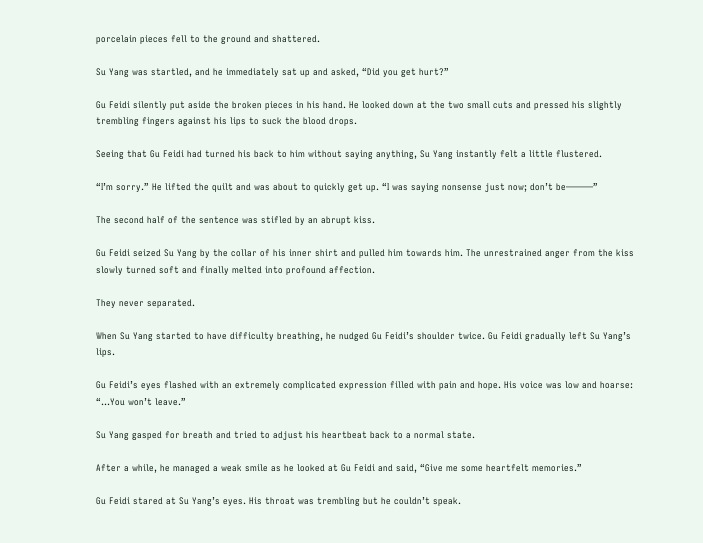porcelain pieces fell to the ground and shattered.

Su Yang was startled, and he immediately sat up and asked, “Did you get hurt?”

Gu Feidi silently put aside the broken pieces in his hand. He looked down at the two small cuts and pressed his slightly trembling fingers against his lips to suck the blood drops.

Seeing that Gu Feidi had turned his back to him without saying anything, Su Yang instantly felt a little flustered.

“I’m sorry.” He lifted the quilt and was about to quickly get up. “I was saying nonsense just now; don’t be———”

The second half of the sentence was stifled by an abrupt kiss.

Gu Feidi seized Su Yang by the collar of his inner shirt and pulled him towards him. The unrestrained anger from the kiss slowly turned soft and finally melted into profound affection.

They never separated.

When Su Yang started to have difficulty breathing, he nudged Gu Feidi’s shoulder twice. Gu Feidi gradually left Su Yang’s lips.

Gu Feidi’s eyes flashed with an extremely complicated expression filled with pain and hope. His voice was low and hoarse: “…You won’t leave.”

Su Yang gasped for breath and tried to adjust his heartbeat back to a normal state.

After a while, he managed a weak smile as he looked at Gu Feidi and said, “Give me some heartfelt memories.”

Gu Feidi stared at Su Yang’s eyes. His throat was trembling but he couldn’t speak.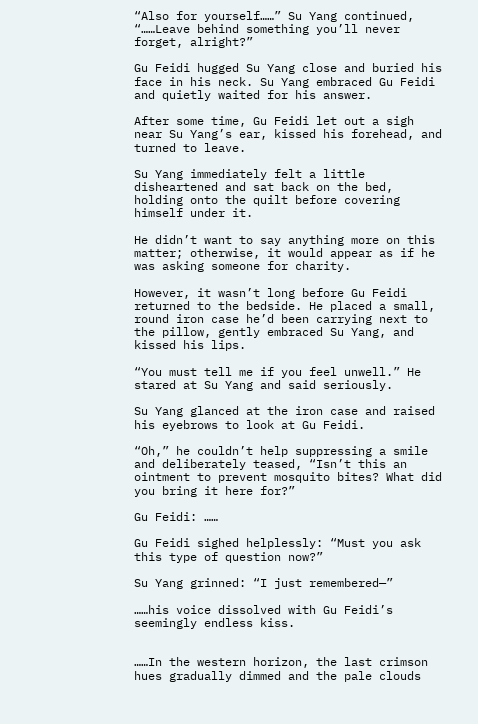“Also for yourself……” Su Yang continued, “……Leave behind something you’ll never forget, alright?”

Gu Feidi hugged Su Yang close and buried his face in his neck. Su Yang embraced Gu Feidi and quietly waited for his answer.

After some time, Gu Feidi let out a sigh near Su Yang’s ear, kissed his forehead, and turned to leave.

Su Yang immediately felt a little disheartened and sat back on the bed, holding onto the quilt before covering himself under it.

He didn’t want to say anything more on this matter; otherwise, it would appear as if he was asking someone for charity.

However, it wasn’t long before Gu Feidi returned to the bedside. He placed a small, round iron case he’d been carrying next to the pillow, gently embraced Su Yang, and kissed his lips.

“You must tell me if you feel unwell.” He stared at Su Yang and said seriously.

Su Yang glanced at the iron case and raised his eyebrows to look at Gu Feidi.

“Oh,” he couldn’t help suppressing a smile and deliberately teased, “Isn’t this an ointment to prevent mosquito bites? What did you bring it here for?”

Gu Feidi: ……

Gu Feidi sighed helplessly: “Must you ask this type of question now?”

Su Yang grinned: “I just remembered—”

……his voice dissolved with Gu Feidi’s seemingly endless kiss.


……In the western horizon, the last crimson hues gradually dimmed and the pale clouds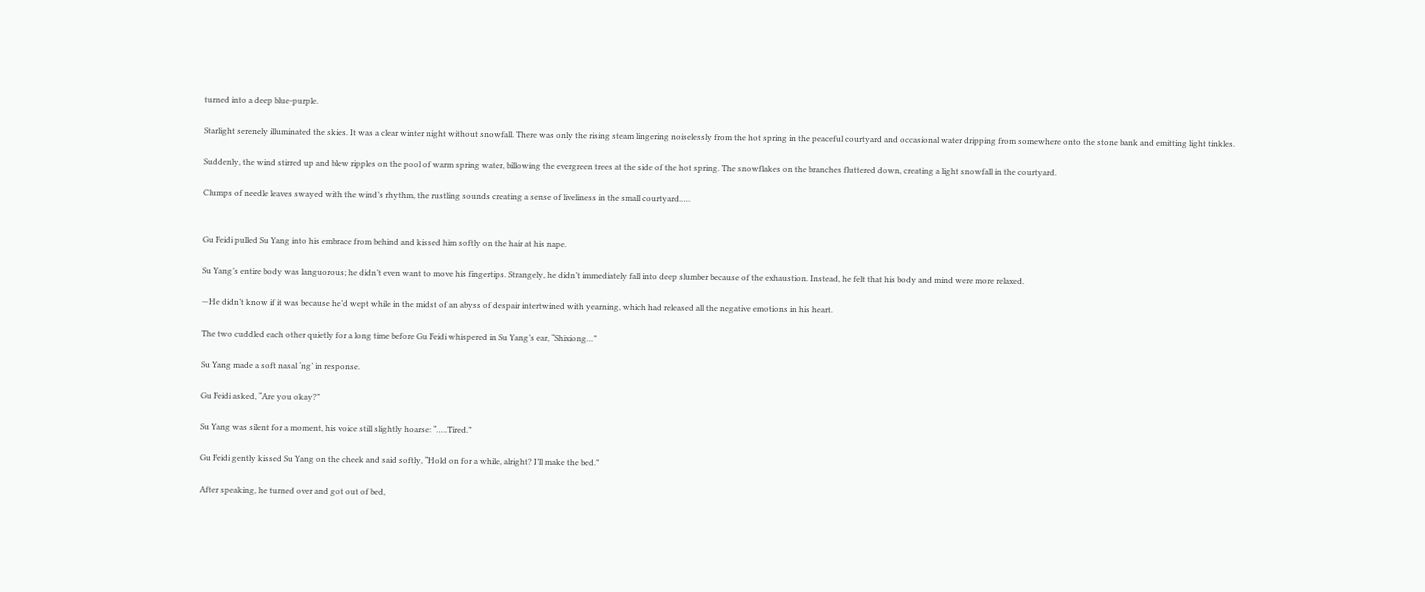turned into a deep blue-purple.

Starlight serenely illuminated the skies. It was a clear winter night without snowfall. There was only the rising steam lingering noiselessly from the hot spring in the peaceful courtyard and occasional water dripping from somewhere onto the stone bank and emitting light tinkles.

Suddenly, the wind stirred up and blew ripples on the pool of warm spring water, billowing the evergreen trees at the side of the hot spring. The snowflakes on the branches fluttered down, creating a light snowfall in the courtyard.

Clumps of needle leaves swayed with the wind’s rhythm, the rustling sounds creating a sense of liveliness in the small courtyard.….


Gu Feidi pulled Su Yang into his embrace from behind and kissed him softly on the hair at his nape.

Su Yang’s entire body was languorous; he didn’t even want to move his fingertips. Strangely, he didn’t immediately fall into deep slumber because of the exhaustion. Instead, he felt that his body and mind were more relaxed.

—He didn’t know if it was because he’d wept while in the midst of an abyss of despair intertwined with yearning, which had released all the negative emotions in his heart.

The two cuddled each other quietly for a long time before Gu Feidi whispered in Su Yang’s ear, “Shixiong…”

Su Yang made a soft nasal ‘ng’ in response.

Gu Feidi asked, “Are you okay?”

Su Yang was silent for a moment, his voice still slightly hoarse: “…..Tired.”

Gu Feidi gently kissed Su Yang on the cheek and said softly, “Hold on for a while, alright? I’ll make the bed.”

After speaking, he turned over and got out of bed,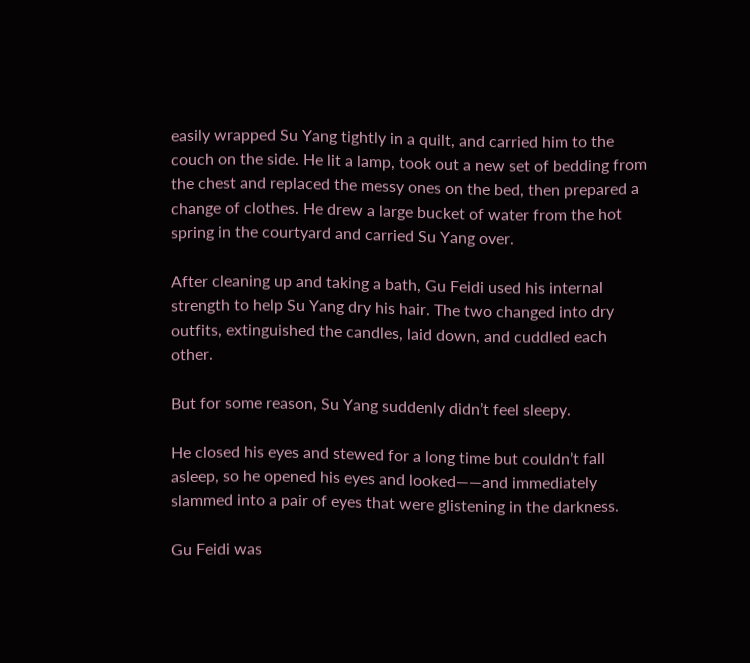easily wrapped Su Yang tightly in a quilt, and carried him to the couch on the side. He lit a lamp, took out a new set of bedding from the chest and replaced the messy ones on the bed, then prepared a change of clothes. He drew a large bucket of water from the hot spring in the courtyard and carried Su Yang over.

After cleaning up and taking a bath, Gu Feidi used his internal strength to help Su Yang dry his hair. The two changed into dry outfits, extinguished the candles, laid down, and cuddled each other.

But for some reason, Su Yang suddenly didn’t feel sleepy.

He closed his eyes and stewed for a long time but couldn’t fall asleep, so he opened his eyes and looked——and immediately slammed into a pair of eyes that were glistening in the darkness.

Gu Feidi was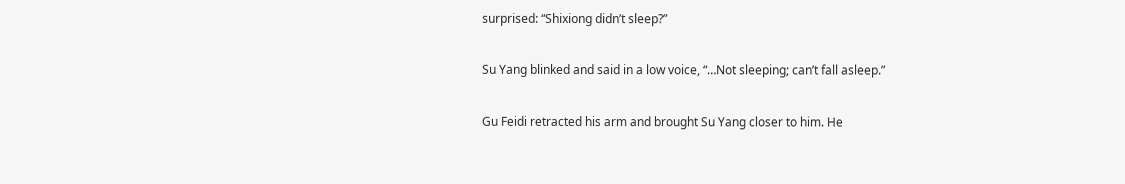surprised: “Shixiong didn’t sleep?”

Su Yang blinked and said in a low voice, “…Not sleeping; can’t fall asleep.”

Gu Feidi retracted his arm and brought Su Yang closer to him. He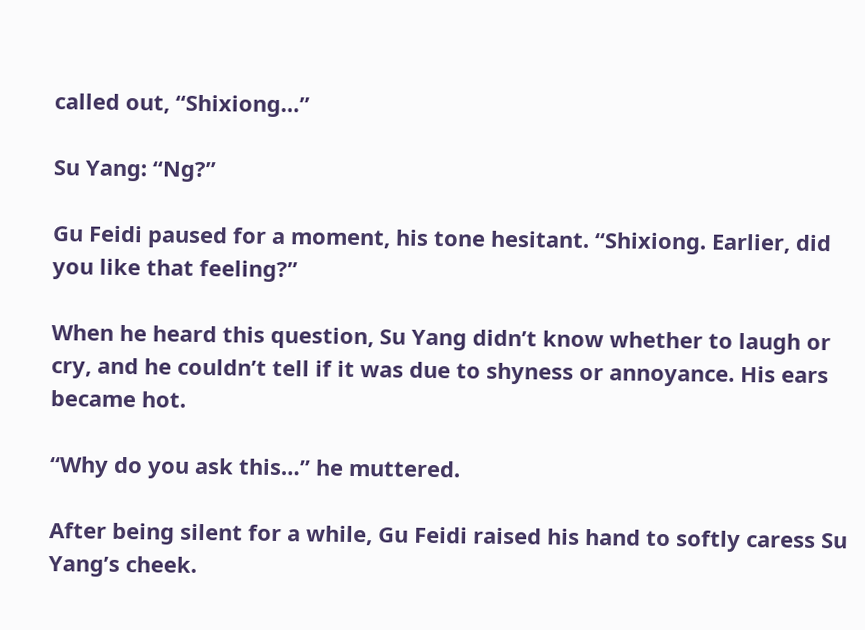called out, “Shixiong…”

Su Yang: “Ng?”

Gu Feidi paused for a moment, his tone hesitant. “Shixiong. Earlier, did you like that feeling?”

When he heard this question, Su Yang didn’t know whether to laugh or cry, and he couldn’t tell if it was due to shyness or annoyance. His ears became hot.

“Why do you ask this…” he muttered.

After being silent for a while, Gu Feidi raised his hand to softly caress Su Yang’s cheek.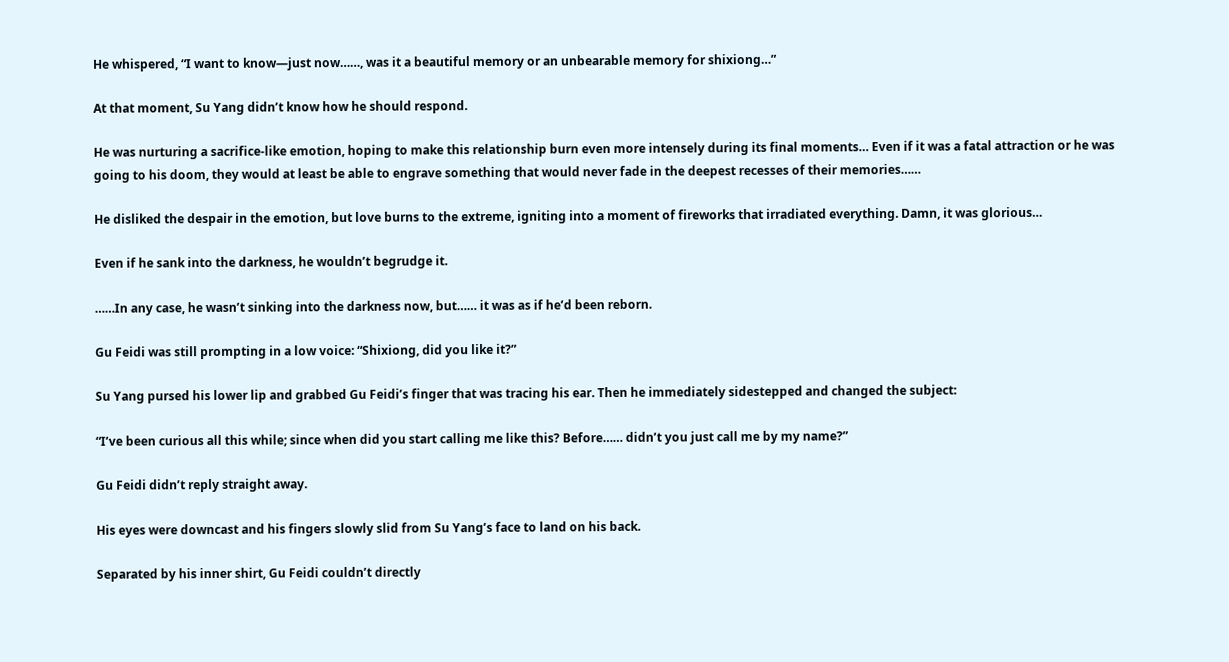He whispered, “I want to know—just now……, was it a beautiful memory or an unbearable memory for shixiong…”

At that moment, Su Yang didn’t know how he should respond.

He was nurturing a sacrifice-like emotion, hoping to make this relationship burn even more intensely during its final moments… Even if it was a fatal attraction or he was going to his doom, they would at least be able to engrave something that would never fade in the deepest recesses of their memories……

He disliked the despair in the emotion, but love burns to the extreme, igniting into a moment of fireworks that irradiated everything. Damn, it was glorious…

Even if he sank into the darkness, he wouldn’t begrudge it.

……In any case, he wasn’t sinking into the darkness now, but…… it was as if he’d been reborn.

Gu Feidi was still prompting in a low voice: “Shixiong, did you like it?”

Su Yang pursed his lower lip and grabbed Gu Feidi’s finger that was tracing his ear. Then he immediately sidestepped and changed the subject:

“I’ve been curious all this while; since when did you start calling me like this? Before…… didn’t you just call me by my name?”

Gu Feidi didn’t reply straight away.

His eyes were downcast and his fingers slowly slid from Su Yang’s face to land on his back.

Separated by his inner shirt, Gu Feidi couldn’t directly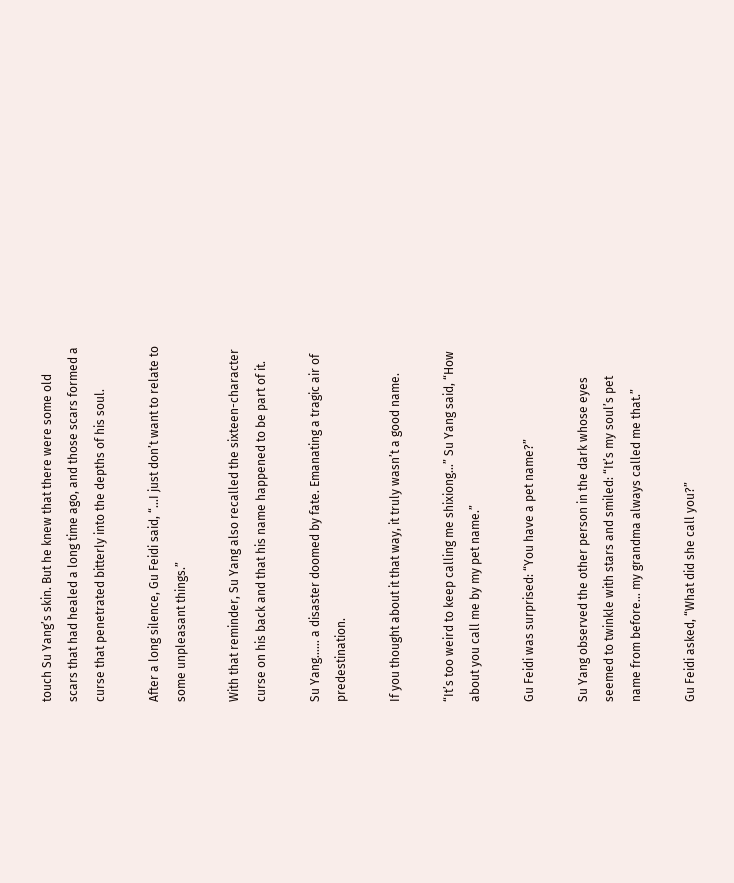touch Su Yang’s skin. But he knew that there were some old scars that had healed a long time ago, and those scars formed a curse that penetrated bitterly into the depths of his soul.

After a long silence, Gu Feidi said, “…I just don’t want to relate to some unpleasant things.”

With that reminder, Su Yang also recalled the sixteen-character curse on his back and that his name happened to be part of it.

Su Yang…… a disaster doomed by fate. Emanating a tragic air of predestination.

If you thought about it that way, it truly wasn’t a good name.

“It’s too weird to keep calling me shixiong…” Su Yang said, “How about you call me by my pet name.”

Gu Feidi was surprised: “You have a pet name?”

Su Yang observed the other person in the dark whose eyes seemed to twinkle with stars and smiled: “It’s my soul’s pet name from before… my grandma always called me that.”

Gu Feidi asked, “What did she call you?”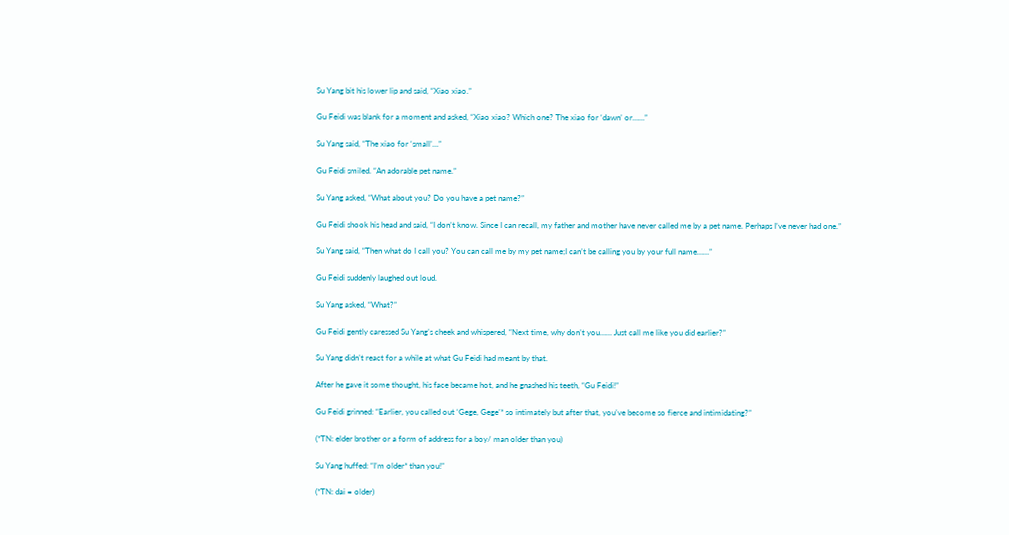Su Yang bit his lower lip and said, “Xiao xiao.”

Gu Feidi was blank for a moment and asked, “Xiao xiao? Which one? The xiao for ‘dawn’ or……”

Su Yang said, “The xiao for ‘small’…”

Gu Feidi smiled. “An adorable pet name.”

Su Yang asked, “What about you? Do you have a pet name?”

Gu Feidi shook his head and said, “I don’t know. Since I can recall, my father and mother have never called me by a pet name. Perhaps I’ve never had one.”

Su Yang said, “Then what do I call you? You can call me by my pet name;I can’t be calling you by your full name……”

Gu Feidi suddenly laughed out loud.

Su Yang asked, “What?”

Gu Feidi gently caressed Su Yang’s cheek and whispered, “Next time, why don’t you…… Just call me like you did earlier?”

Su Yang didn’t react for a while at what Gu Feidi had meant by that.

After he gave it some thought, his face became hot, and he gnashed his teeth, “Gu Feidi!”

Gu Feidi grinned: “Earlier, you called out ‘Gege, Gege’* so intimately but after that, you’ve become so fierce and intimidating?”

(*TN: elder brother or a form of address for a boy/ man older than you)

Su Yang huffed: “I’m older* than you!”

(*TN: dai = older)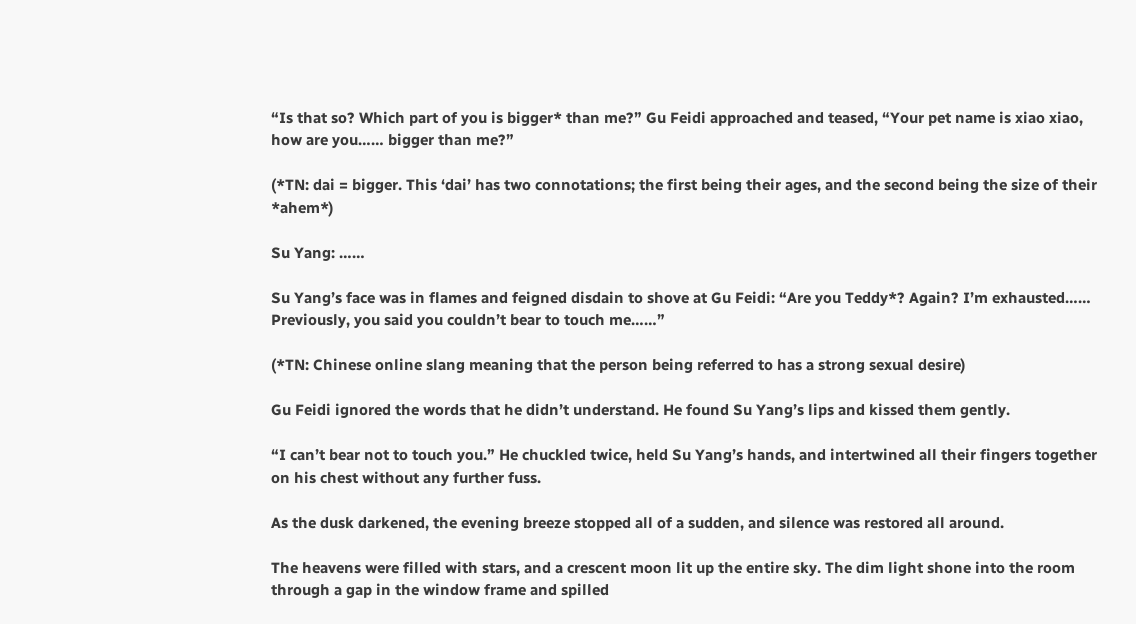“Is that so? Which part of you is bigger* than me?” Gu Feidi approached and teased, “Your pet name is xiao xiao, how are you…… bigger than me?”

(*TN: dai = bigger. This ‘dai’ has two connotations; the first being their ages, and the second being the size of their *ahem*)

Su Yang: ……

Su Yang’s face was in flames and feigned disdain to shove at Gu Feidi: “Are you Teddy*? Again? I’m exhausted…… Previously, you said you couldn’t bear to touch me……”

(*TN: Chinese online slang meaning that the person being referred to has a strong sexual desire)

Gu Feidi ignored the words that he didn’t understand. He found Su Yang’s lips and kissed them gently.

“I can’t bear not to touch you.” He chuckled twice, held Su Yang’s hands, and intertwined all their fingers together on his chest without any further fuss.

As the dusk darkened, the evening breeze stopped all of a sudden, and silence was restored all around.

The heavens were filled with stars, and a crescent moon lit up the entire sky. The dim light shone into the room through a gap in the window frame and spilled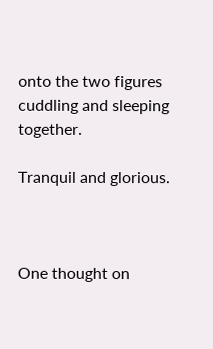onto the two figures cuddling and sleeping together.

Tranquil and glorious.



One thought on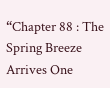“Chapter 88 : The Spring Breeze Arrives One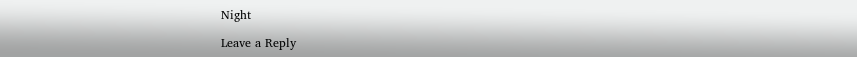Night

Leave a Reply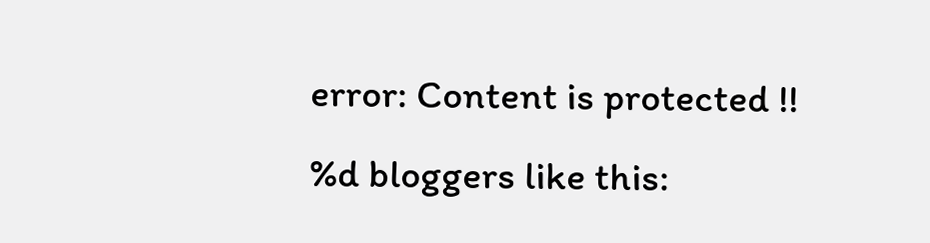error: Content is protected !!
%d bloggers like this: